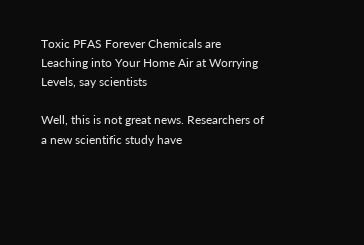Toxic PFAS Forever Chemicals are Leaching into Your Home Air at Worrying Levels, say scientists

Well, this is not great news. Researchers of a new scientific study have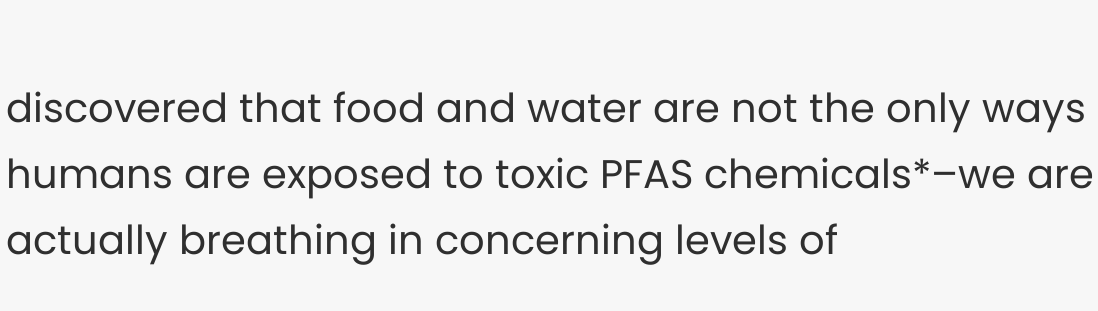discovered that food and water are not the only ways humans are exposed to toxic PFAS chemicals*–we are actually breathing in concerning levels of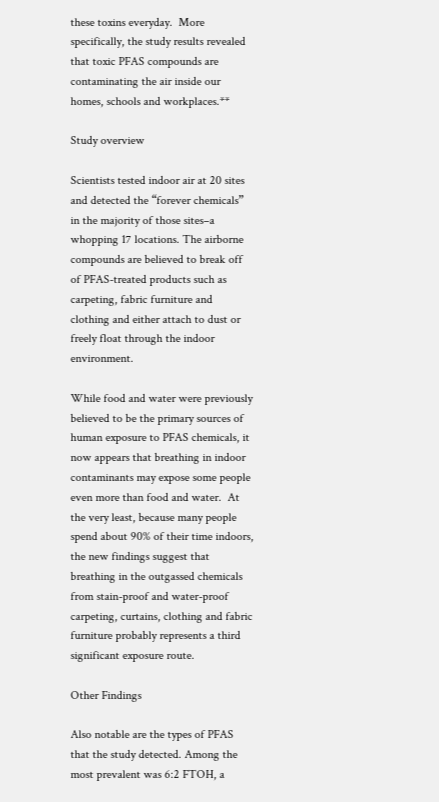these toxins everyday.  More specifically, the study results revealed that toxic PFAS compounds are contaminating the air inside our homes, schools and workplaces.**

Study overview

Scientists tested indoor air at 20 sites and detected the “forever chemicals” in the majority of those sites–a whopping 17 locations. The airborne compounds are believed to break off of PFAS-treated products such as carpeting, fabric furniture and clothing and either attach to dust or freely float through the indoor environment.

While food and water were previously believed to be the primary sources of human exposure to PFAS chemicals, it now appears that breathing in indoor contaminants may expose some people even more than food and water.  At the very least, because many people spend about 90% of their time indoors, the new findings suggest that breathing in the outgassed chemicals from stain-proof and water-proof carpeting, curtains, clothing and fabric furniture probably represents a third significant exposure route.

Other Findings

Also notable are the types of PFAS that the study detected. Among the most prevalent was 6:2 FTOH, a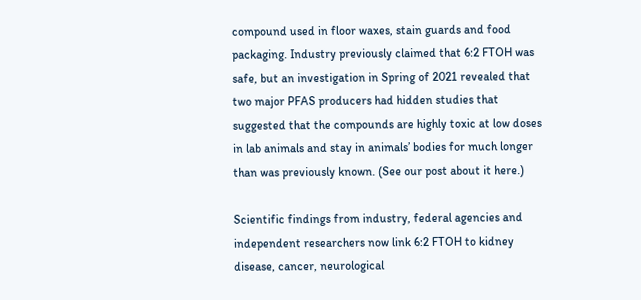compound used in floor waxes, stain guards and food packaging. Industry previously claimed that 6:2 FTOH was safe, but an investigation in Spring of 2021 revealed that two major PFAS producers had hidden studies that suggested that the compounds are highly toxic at low doses in lab animals and stay in animals’ bodies for much longer than was previously known. (See our post about it here.)

Scientific findings from industry, federal agencies and independent researchers now link 6:2 FTOH to kidney disease, cancer, neurological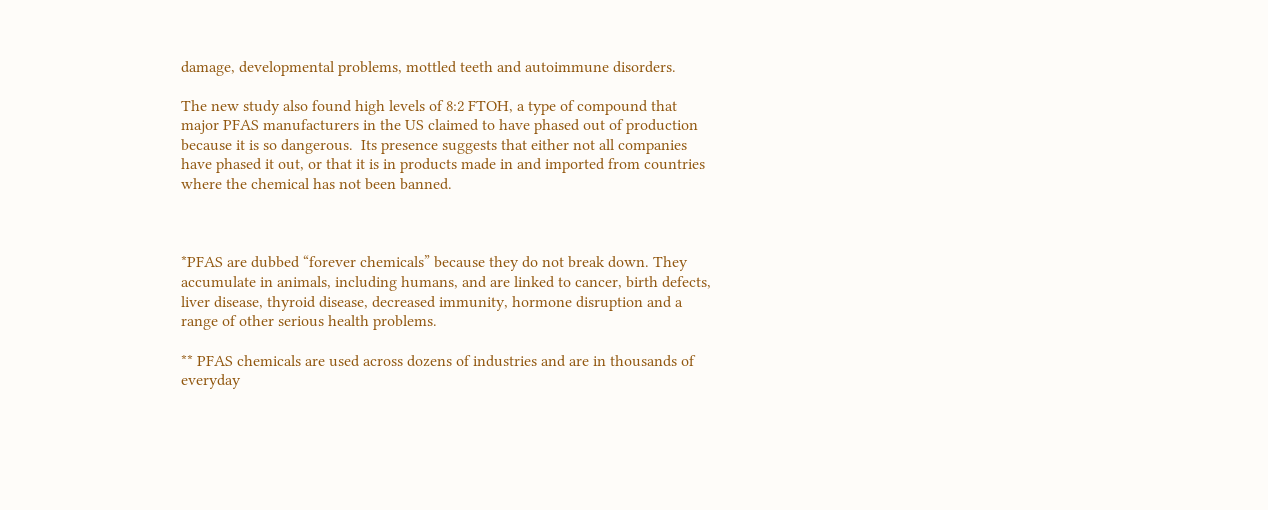damage, developmental problems, mottled teeth and autoimmune disorders.

The new study also found high levels of 8:2 FTOH, a type of compound that major PFAS manufacturers in the US claimed to have phased out of production because it is so dangerous.  Its presence suggests that either not all companies have phased it out, or that it is in products made in and imported from countries where the chemical has not been banned.



*PFAS are dubbed “forever chemicals” because they do not break down. They accumulate in animals, including humans, and are linked to cancer, birth defects, liver disease, thyroid disease, decreased immunity, hormone disruption and a range of other serious health problems.

** PFAS chemicals are used across dozens of industries and are in thousands of everyday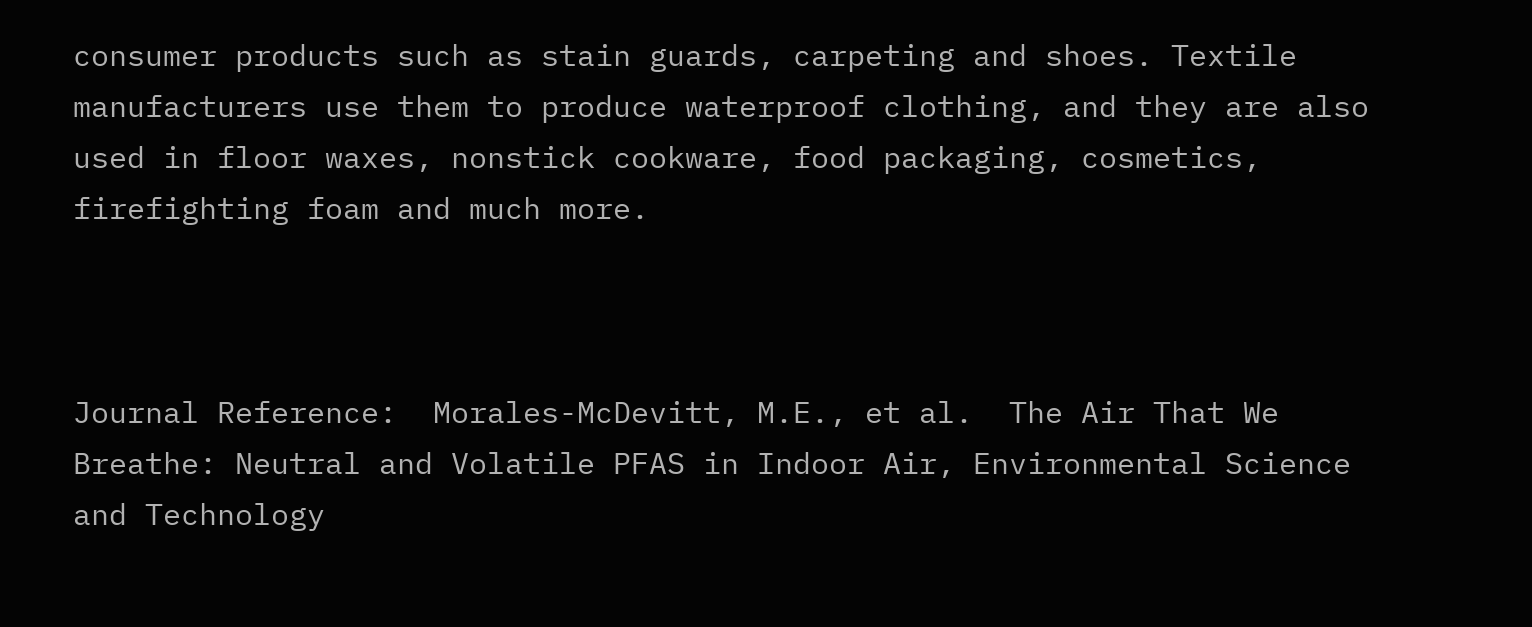consumer products such as stain guards, carpeting and shoes. Textile manufacturers use them to produce waterproof clothing, and they are also used in floor waxes, nonstick cookware, food packaging, cosmetics, firefighting foam and much more.



Journal Reference:  Morales-McDevitt, M.E., et al.  The Air That We Breathe: Neutral and Volatile PFAS in Indoor Air, Environmental Science and Technology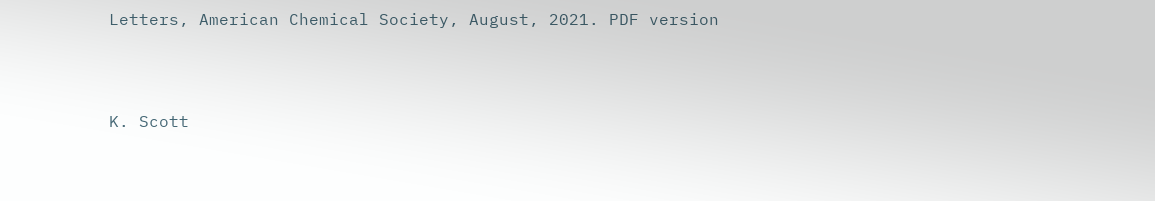Letters, American Chemical Society, August, 2021. PDF version



K. Scott